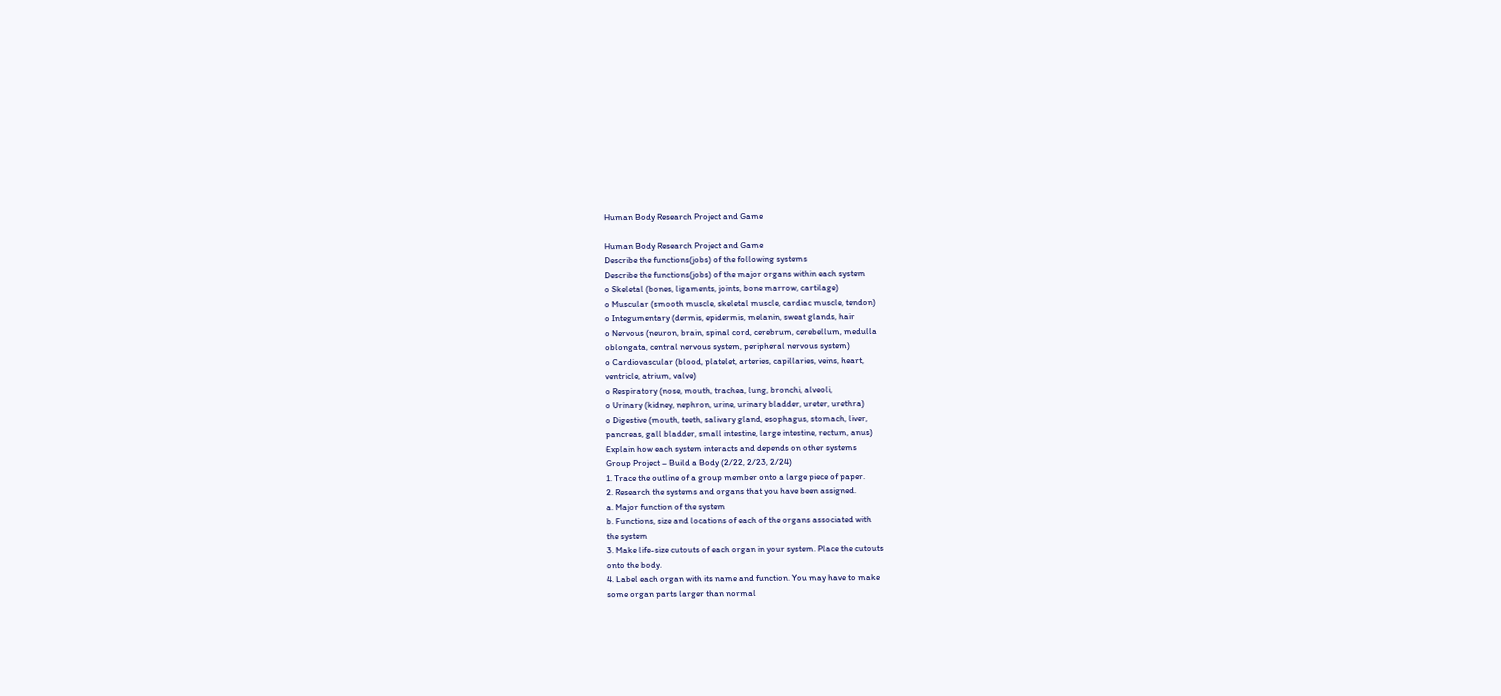Human Body Research Project and Game

Human Body Research Project and Game
Describe the functions(jobs) of the following systems
Describe the functions(jobs) of the major organs within each system
o Skeletal (bones, ligaments, joints, bone marrow, cartilage)
o Muscular (smooth muscle, skeletal muscle, cardiac muscle, tendon)
o Integumentary (dermis, epidermis, melanin, sweat glands, hair
o Nervous (neuron, brain, spinal cord, cerebrum, cerebellum, medulla
oblongata, central nervous system, peripheral nervous system)
o Cardiovascular (blood, platelet, arteries, capillaries, veins, heart,
ventricle, atrium, valve)
o Respiratory (nose, mouth, trachea, lung, bronchi, alveoli,
o Urinary (kidney, nephron, urine, urinary bladder, ureter, urethra)
o Digestive (mouth, teeth, salivary gland, esophagus, stomach, liver,
pancreas, gall bladder, small intestine, large intestine, rectum, anus)
Explain how each system interacts and depends on other systems
Group Project – Build a Body (2/22, 2/23, 2/24)
1. Trace the outline of a group member onto a large piece of paper.
2. Research the systems and organs that you have been assigned.
a. Major function of the system
b. Functions, size and locations of each of the organs associated with
the system
3. Make life-size cutouts of each organ in your system. Place the cutouts
onto the body.
4. Label each organ with its name and function. You may have to make
some organ parts larger than normal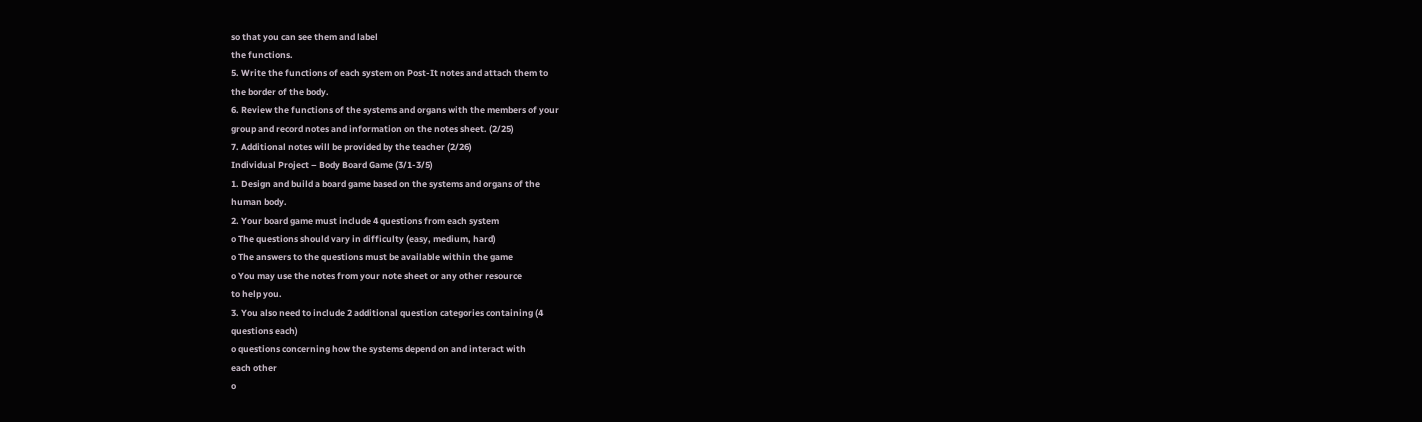so that you can see them and label
the functions.
5. Write the functions of each system on Post-It notes and attach them to
the border of the body.
6. Review the functions of the systems and organs with the members of your
group and record notes and information on the notes sheet. (2/25)
7. Additional notes will be provided by the teacher (2/26)
Individual Project – Body Board Game (3/1-3/5)
1. Design and build a board game based on the systems and organs of the
human body.
2. Your board game must include 4 questions from each system
o The questions should vary in difficulty (easy, medium, hard)
o The answers to the questions must be available within the game
o You may use the notes from your note sheet or any other resource
to help you.
3. You also need to include 2 additional question categories containing (4
questions each)
o questions concerning how the systems depend on and interact with
each other
o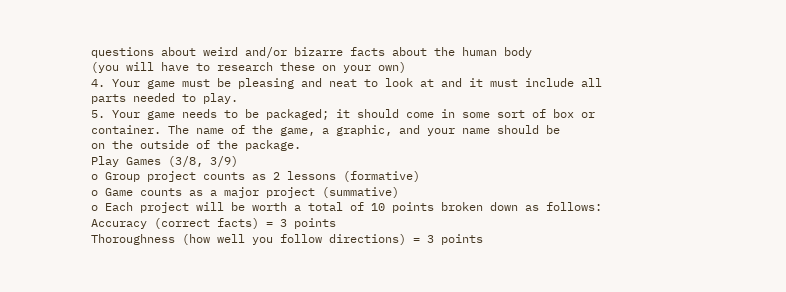questions about weird and/or bizarre facts about the human body
(you will have to research these on your own)
4. Your game must be pleasing and neat to look at and it must include all
parts needed to play.
5. Your game needs to be packaged; it should come in some sort of box or
container. The name of the game, a graphic, and your name should be
on the outside of the package.
Play Games (3/8, 3/9)
o Group project counts as 2 lessons (formative)
o Game counts as a major project (summative)
o Each project will be worth a total of 10 points broken down as follows:
Accuracy (correct facts) = 3 points
Thoroughness (how well you follow directions) = 3 points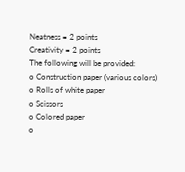Neatness = 2 points
Creativity = 2 points
The following will be provided:
o Construction paper (various colors)
o Rolls of white paper
o Scissors
o Colored paper
o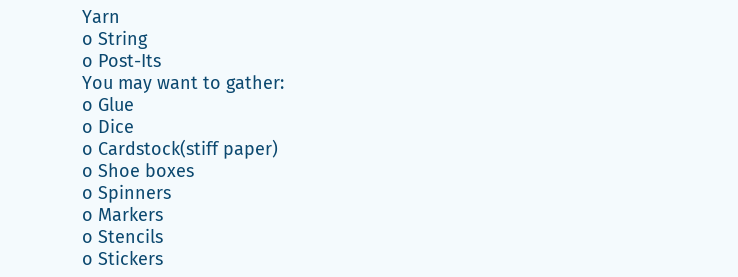Yarn
o String
o Post-Its
You may want to gather:
o Glue
o Dice
o Cardstock(stiff paper)
o Shoe boxes
o Spinners
o Markers
o Stencils
o Stickers